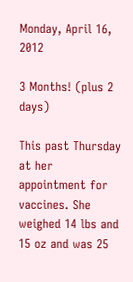Monday, April 16, 2012

3 Months! (plus 2 days)

This past Thursday at her appointment for vaccines. She weighed 14 lbs and 15 oz and was 25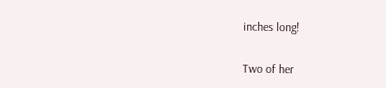inches long!

Two of her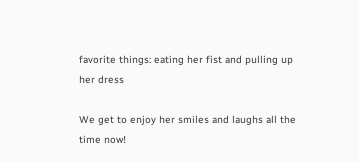favorite things: eating her fist and pulling up her dress

We get to enjoy her smiles and laughs all the time now!